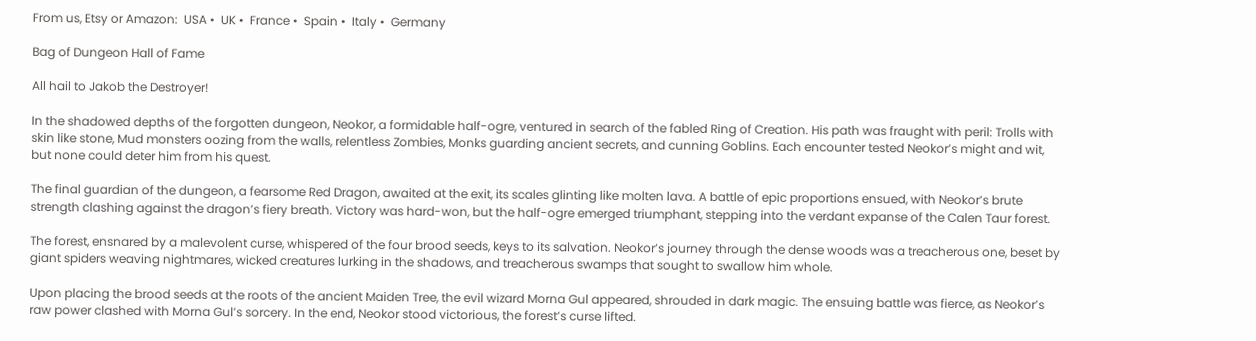From us, Etsy or Amazon:  USA •  UK •  France •  Spain •  Italy •  Germany

Bag of Dungeon Hall of Fame

All hail to Jakob the Destroyer!

In the shadowed depths of the forgotten dungeon, Neokor, a formidable half-ogre, ventured in search of the fabled Ring of Creation. His path was fraught with peril: Trolls with skin like stone, Mud monsters oozing from the walls, relentless Zombies, Monks guarding ancient secrets, and cunning Goblins. Each encounter tested Neokor’s might and wit, but none could deter him from his quest.

The final guardian of the dungeon, a fearsome Red Dragon, awaited at the exit, its scales glinting like molten lava. A battle of epic proportions ensued, with Neokor’s brute strength clashing against the dragon’s fiery breath. Victory was hard-won, but the half-ogre emerged triumphant, stepping into the verdant expanse of the Calen Taur forest.

The forest, ensnared by a malevolent curse, whispered of the four brood seeds, keys to its salvation. Neokor’s journey through the dense woods was a treacherous one, beset by giant spiders weaving nightmares, wicked creatures lurking in the shadows, and treacherous swamps that sought to swallow him whole.

Upon placing the brood seeds at the roots of the ancient Maiden Tree, the evil wizard Morna Gul appeared, shrouded in dark magic. The ensuing battle was fierce, as Neokor’s raw power clashed with Morna Gul’s sorcery. In the end, Neokor stood victorious, the forest’s curse lifted.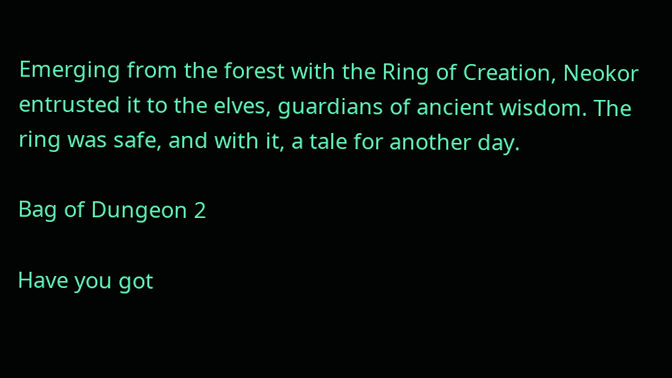Emerging from the forest with the Ring of Creation, Neokor entrusted it to the elves, guardians of ancient wisdom. The ring was safe, and with it, a tale for another day.

Bag of Dungeon 2

Have you got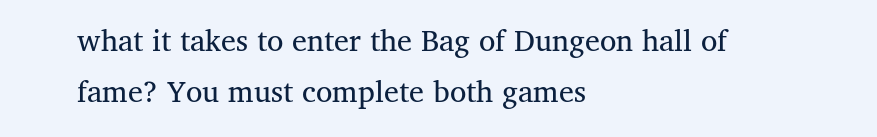what it takes to enter the Bag of Dungeon hall of fame? You must complete both games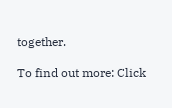together.

To find out more: Click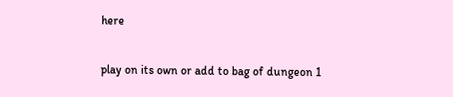here

play on its own or add to bag of dungeon 1